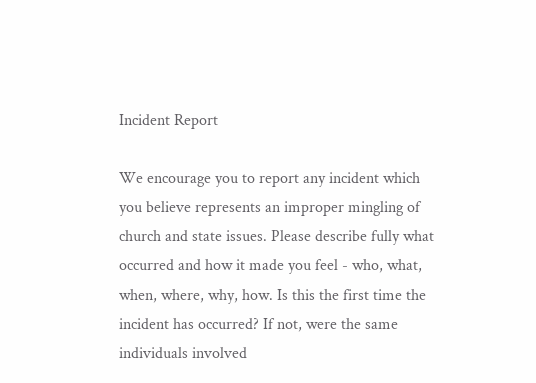Incident Report

We encourage you to report any incident which you believe represents an improper mingling of church and state issues. Please describe fully what occurred and how it made you feel - who, what, when, where, why, how. Is this the first time the incident has occurred? If not, were the same individuals involved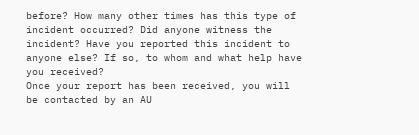before? How many other times has this type of incident occurred? Did anyone witness the incident? Have you reported this incident to anyone else? If so, to whom and what help have you received?
Once your report has been received, you will be contacted by an AU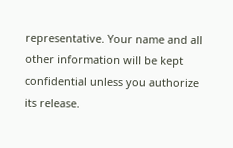representative. Your name and all other information will be kept confidential unless you authorize its release.